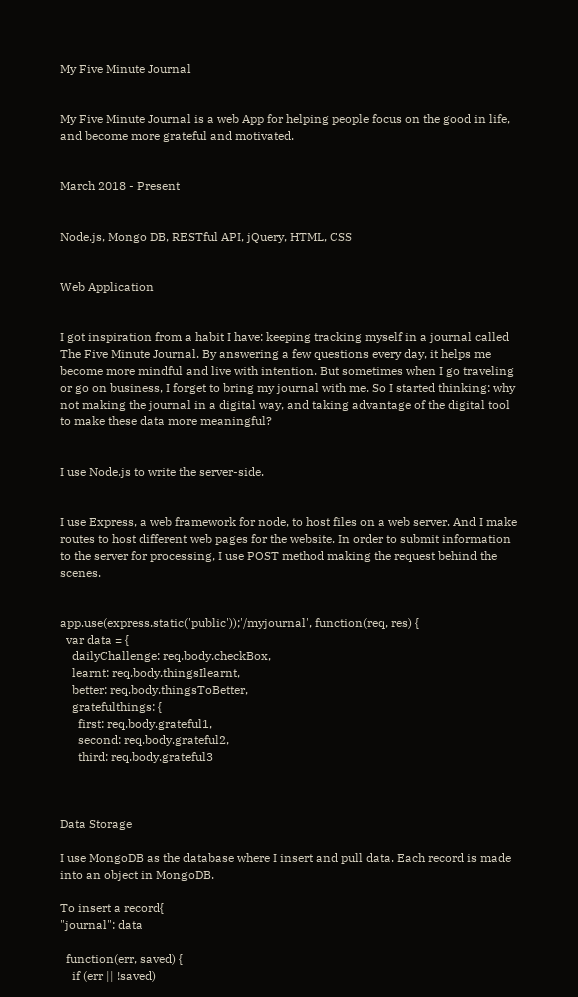My Five Minute Journal


My Five Minute Journal is a web App for helping people focus on the good in life, and become more grateful and motivated.


March 2018 - Present


Node.js, Mongo DB, RESTful API, jQuery, HTML, CSS


Web Application


I got inspiration from a habit I have: keeping tracking myself in a journal called The Five Minute Journal. By answering a few questions every day, it helps me become more mindful and live with intention. But sometimes when I go traveling or go on business, I forget to bring my journal with me. So I started thinking: why not making the journal in a digital way, and taking advantage of the digital tool to make these data more meaningful?


I use Node.js to write the server-side.


I use Express, a web framework for node, to host files on a web server. And I make routes to host different web pages for the website. In order to submit information to the server for processing, I use POST method making the request behind the scenes.


app.use(express.static('public'));'/myjournal', function(req, res) {
  var data = {
    dailyChallenge: req.body.checkBox,
    learnt: req.body.thingsIlearnt,
    better: req.body.thingsToBetter,
    gratefulthings: {
      first: req.body.grateful1,
      second: req.body.grateful2,
      third: req.body.grateful3



Data Storage

I use MongoDB as the database where I insert and pull data. Each record is made into an object in MongoDB.

To insert a record{
"journal": data

  function(err, saved) {
    if (err || !saved)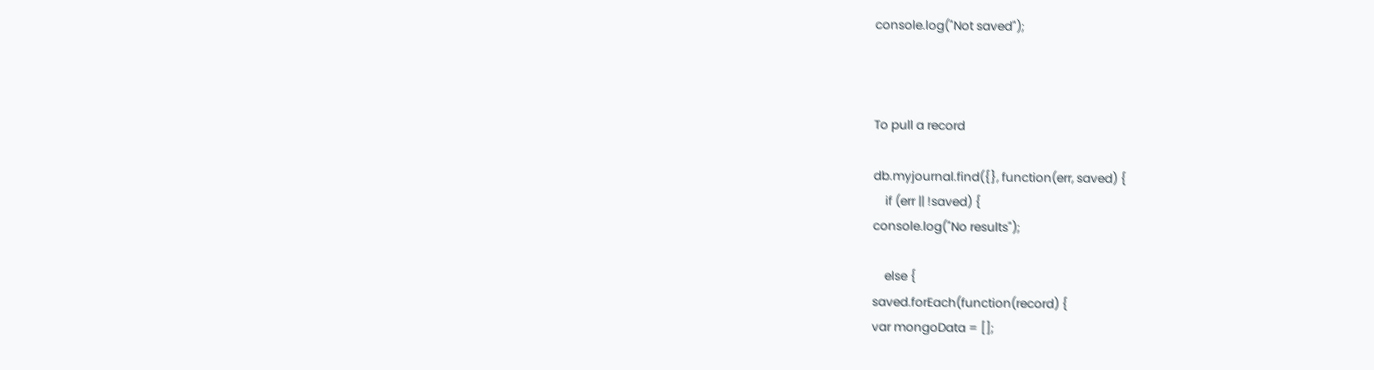console.log("Not saved");



To pull a record

db.myjournal.find({}, function(err, saved) {
    if (err || !saved) {
console.log("No results");

    else {
saved.forEach(function(record) {
var mongoData = [];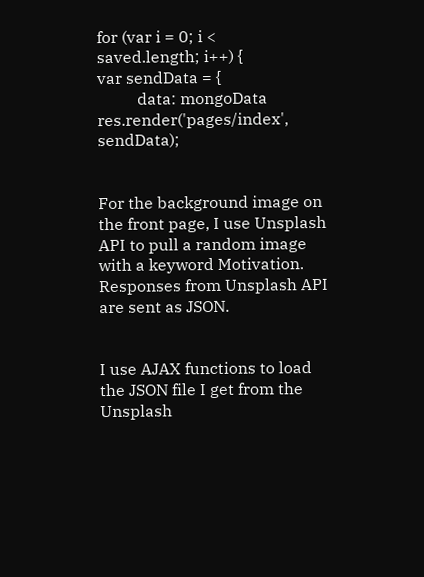for (var i = 0; i <
saved.length; i++) {
var sendData = {
          data: mongoData
res.render('pages/index', sendData);


For the background image on the front page, I use Unsplash API to pull a random image with a keyword Motivation. Responses from Unsplash API are sent as JSON.


I use AJAX functions to load the JSON file I get from the Unsplash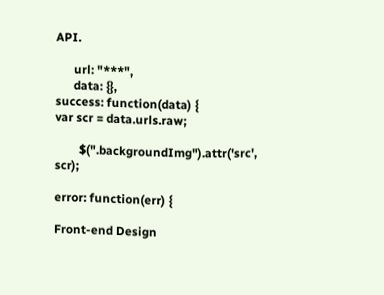API.

      url: "***",
      data: {},
success: function(data) {
var scr = data.urls.raw;

        $(".backgroundImg").attr('src', scr);

error: function(err) {

Front-end Design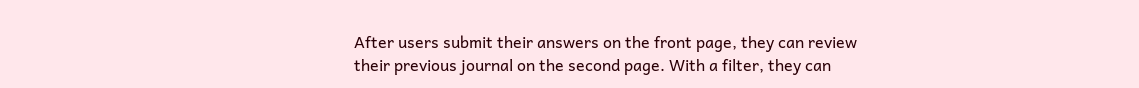After users submit their answers on the front page, they can review their previous journal on the second page. With a filter, they can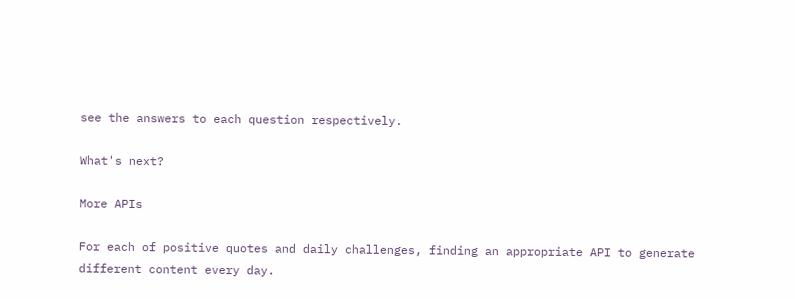see the answers to each question respectively.

What's next?

More APIs

For each of positive quotes and daily challenges, finding an appropriate API to generate different content every day.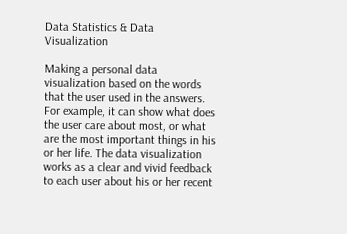Data Statistics & Data Visualization

Making a personal data visualization based on the words that the user used in the answers. For example, it can show what does the user care about most, or what are the most important things in his or her life. The data visualization works as a clear and vivid feedback to each user about his or her recent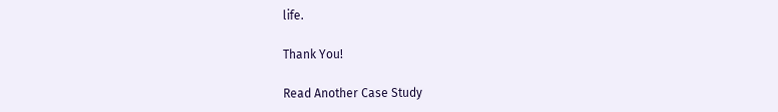life.

Thank You!

Read Another Case Study